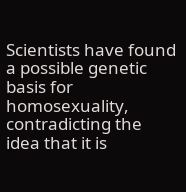Scientists have found a possible genetic basis for homosexuality, contradicting the idea that it is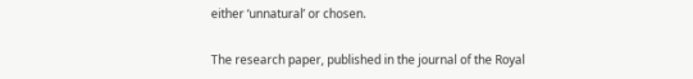either ‘unnatural’ or chosen.

The research paper, published in the journal of the Royal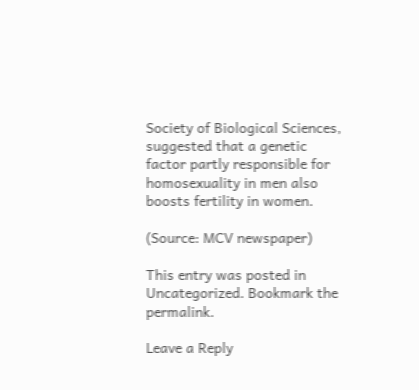Society of Biological Sciences, suggested that a genetic factor partly responsible for homosexuality in men also boosts fertility in women.

(Source: MCV newspaper)

This entry was posted in Uncategorized. Bookmark the permalink.

Leave a Reply